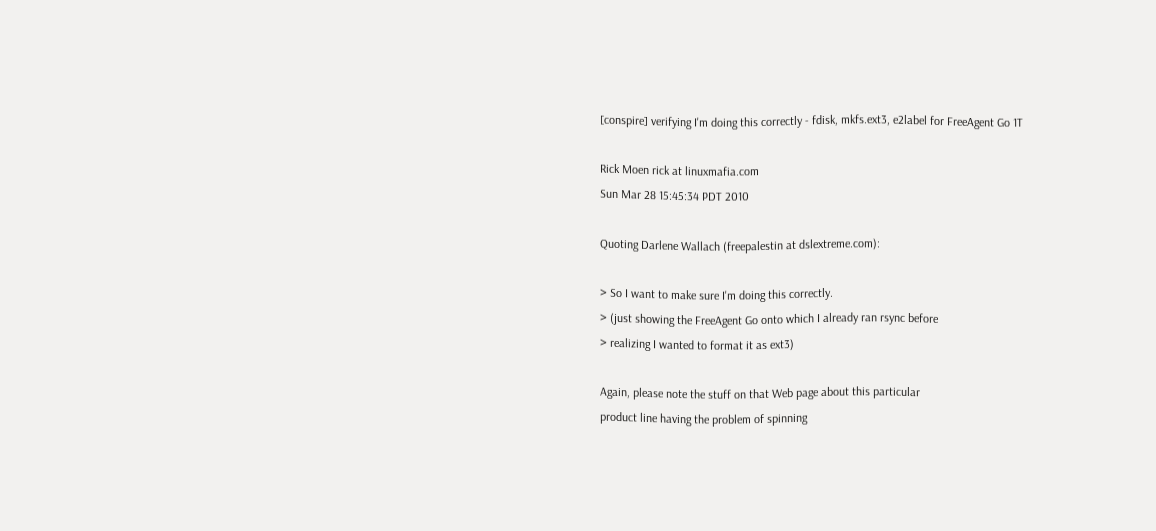[conspire] verifying I'm doing this correctly - fdisk, mkfs.ext3, e2label for FreeAgent Go 1T

Rick Moen rick at linuxmafia.com
Sun Mar 28 15:45:34 PDT 2010

Quoting Darlene Wallach (freepalestin at dslextreme.com):

> So I want to make sure I'm doing this correctly.
> (just showing the FreeAgent Go onto which I already ran rsync before
> realizing I wanted to format it as ext3)

Again, please note the stuff on that Web page about this particular
product line having the problem of spinning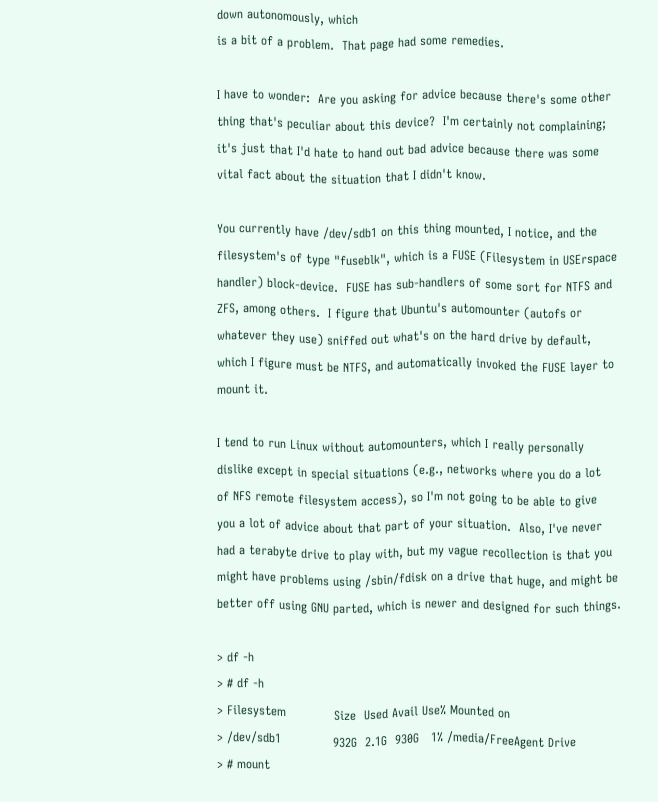down autonomously, which
is a bit of a problem.  That page had some remedies.

I have to wonder:  Are you asking for advice because there's some other
thing that's peculiar about this device?  I'm certainly not complaining;
it's just that I'd hate to hand out bad advice because there was some
vital fact about the situation that I didn't know.

You currently have /dev/sdb1 on this thing mounted, I notice, and the
filesystem's of type "fuseblk", which is a FUSE (Filesystem in USErspace
handler) block-device.  FUSE has sub-handlers of some sort for NTFS and
ZFS, among others.  I figure that Ubuntu's automounter (autofs or
whatever they use) sniffed out what's on the hard drive by default,
which I figure must be NTFS, and automatically invoked the FUSE layer to
mount it.

I tend to run Linux without automounters, which I really personally
dislike except in special situations (e.g., networks where you do a lot
of NFS remote filesystem access), so I'm not going to be able to give
you a lot of advice about that part of your situation.  Also, I've never
had a terabyte drive to play with, but my vague recollection is that you
might have problems using /sbin/fdisk on a drive that huge, and might be
better off using GNU parted, which is newer and designed for such things.

> df -h
> # df -h
> Filesystem            Size  Used Avail Use% Mounted on
> /dev/sdb1             932G  2.1G  930G   1% /media/FreeAgent Drive
> # mount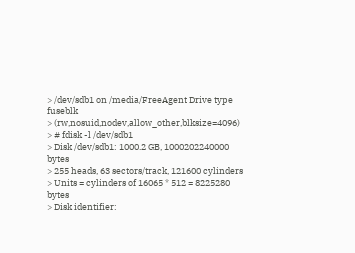> /dev/sdb1 on /media/FreeAgent Drive type fuseblk
> (rw,nosuid,nodev,allow_other,blksize=4096)
> # fdisk -l /dev/sdb1
> Disk /dev/sdb1: 1000.2 GB, 1000202240000 bytes
> 255 heads, 63 sectors/track, 121600 cylinders
> Units = cylinders of 16065 * 512 = 8225280 bytes
> Disk identifier: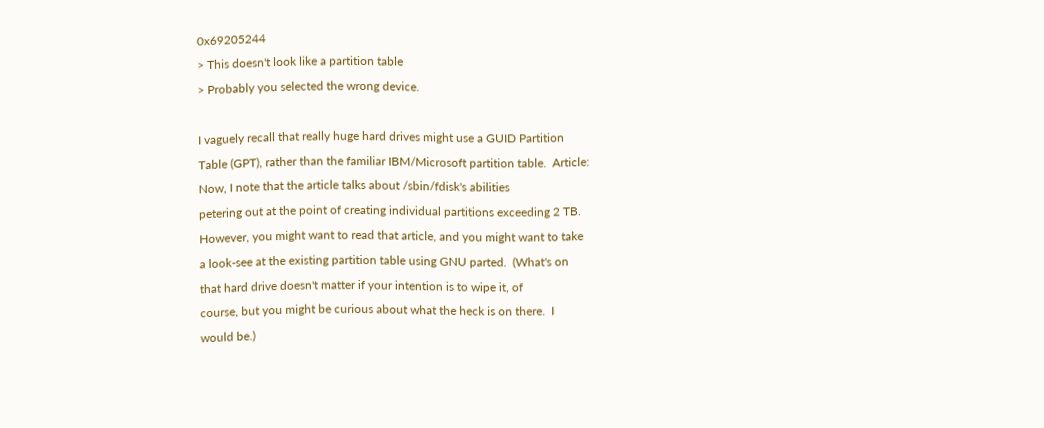0x69205244
> This doesn't look like a partition table
> Probably you selected the wrong device.

I vaguely recall that really huge hard drives might use a GUID Partition
Table (GPT), rather than the familiar IBM/Microsoft partition table.  Article:
Now, I note that the article talks about /sbin/fdisk's abilities
petering out at the point of creating individual partitions exceeding 2 TB.
However, you might want to read that article, and you might want to take
a look-see at the existing partition table using GNU parted.  (What's on
that hard drive doesn't matter if your intention is to wipe it, of
course, but you might be curious about what the heck is on there.  I
would be.)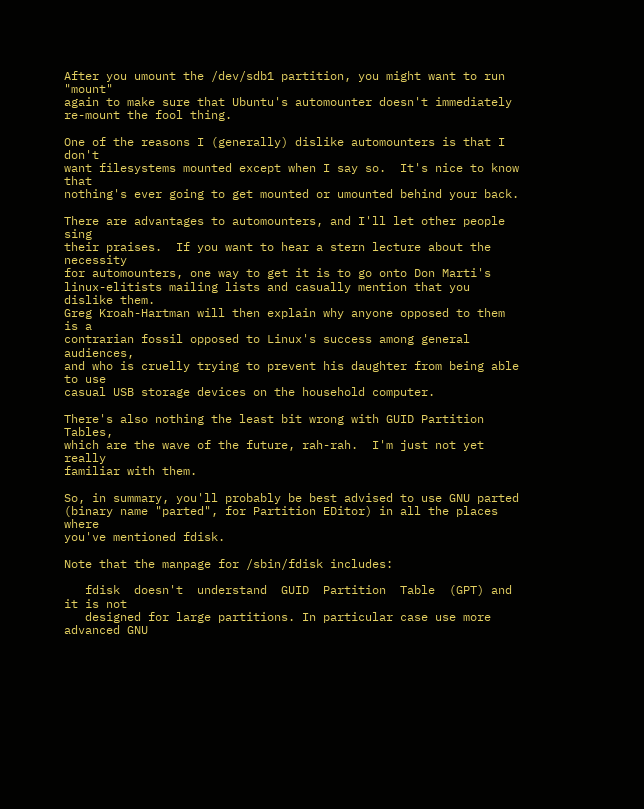After you umount the /dev/sdb1 partition, you might want to run "mount"
again to make sure that Ubuntu's automounter doesn't immediately
re-mount the fool thing.

One of the reasons I (generally) dislike automounters is that I don't
want filesystems mounted except when I say so.  It's nice to know that
nothing's ever going to get mounted or umounted behind your back.

There are advantages to automounters, and I'll let other people sing
their praises.  If you want to hear a stern lecture about the necessity
for automounters, one way to get it is to go onto Don Marti's
linux-elitists mailing lists and casually mention that you dislike them.
Greg Kroah-Hartman will then explain why anyone opposed to them is a
contrarian fossil opposed to Linux's success among general audiences,
and who is cruelly trying to prevent his daughter from being able to use
casual USB storage devices on the household computer.

There's also nothing the least bit wrong with GUID Partition Tables,
which are the wave of the future, rah-rah.  I'm just not yet really
familiar with them.

So, in summary, you'll probably be best advised to use GNU parted
(binary name "parted", for Partition EDitor) in all the places where
you've mentioned fdisk.

Note that the manpage for /sbin/fdisk includes:

   fdisk  doesn't  understand  GUID  Partition  Table  (GPT) and it is not
   designed for large partitions. In particular case use more advanced GNU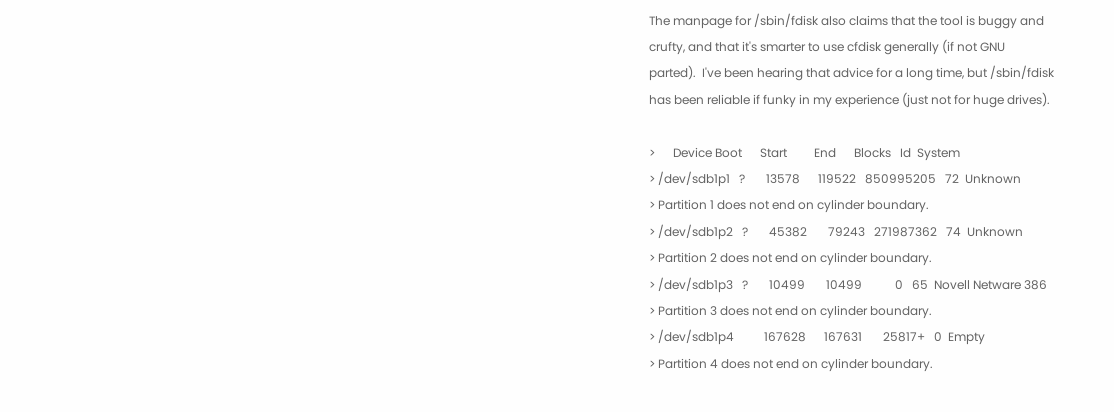The manpage for /sbin/fdisk also claims that the tool is buggy and
crufty, and that it's smarter to use cfdisk generally (if not GNU
parted).  I've been hearing that advice for a long time, but /sbin/fdisk
has been reliable if funky in my experience (just not for huge drives).

>      Device Boot      Start         End      Blocks   Id  System
> /dev/sdb1p1   ?       13578      119522   850995205   72  Unknown
> Partition 1 does not end on cylinder boundary.
> /dev/sdb1p2   ?       45382       79243   271987362   74  Unknown
> Partition 2 does not end on cylinder boundary.
> /dev/sdb1p3   ?       10499       10499           0   65  Novell Netware 386
> Partition 3 does not end on cylinder boundary.
> /dev/sdb1p4          167628      167631       25817+   0  Empty
> Partition 4 does not end on cylinder boundary.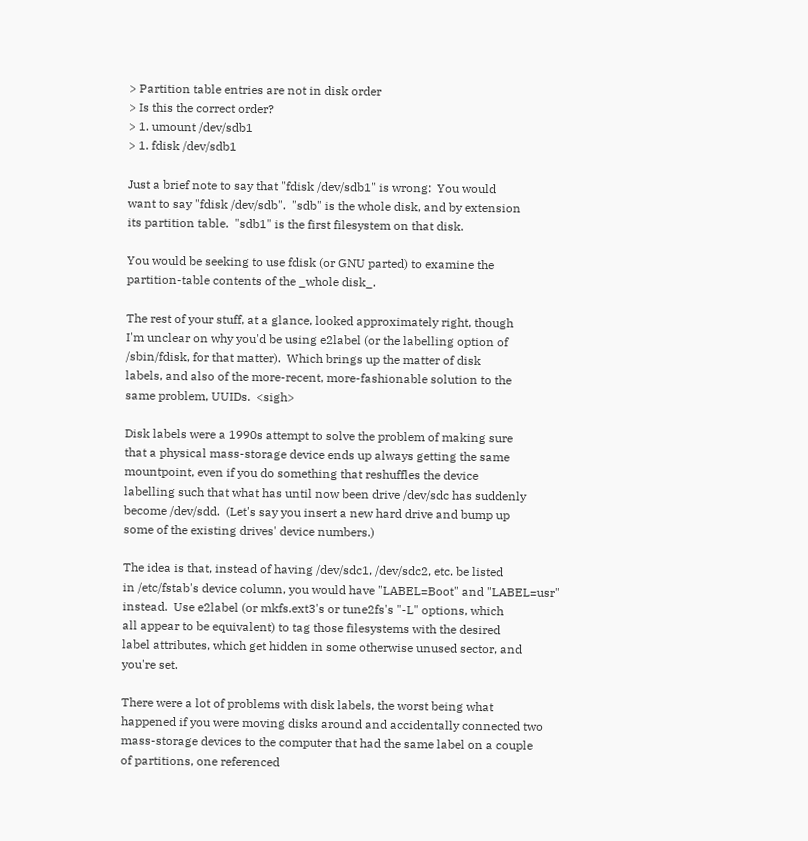> Partition table entries are not in disk order
> Is this the correct order?
> 1. umount /dev/sdb1
> 1. fdisk /dev/sdb1

Just a brief note to say that "fdisk /dev/sdb1" is wrong:  You would
want to say "fdisk /dev/sdb".  "sdb" is the whole disk, and by extension
its partition table.  "sdb1" is the first filesystem on that disk.

You would be seeking to use fdisk (or GNU parted) to examine the
partition-table contents of the _whole disk_.

The rest of your stuff, at a glance, looked approximately right, though
I'm unclear on why you'd be using e2label (or the labelling option of
/sbin/fdisk, for that matter).  Which brings up the matter of disk
labels, and also of the more-recent, more-fashionable solution to the
same problem, UUIDs.  <sigh>

Disk labels were a 1990s attempt to solve the problem of making sure
that a physical mass-storage device ends up always getting the same
mountpoint, even if you do something that reshuffles the device
labelling such that what has until now been drive /dev/sdc has suddenly
become /dev/sdd.  (Let's say you insert a new hard drive and bump up
some of the existing drives' device numbers.)

The idea is that, instead of having /dev/sdc1, /dev/sdc2, etc. be listed
in /etc/fstab's device column, you would have "LABEL=Boot" and "LABEL=usr"
instead.  Use e2label (or mkfs.ext3's or tune2fs's "-L" options, which
all appear to be equivalent) to tag those filesystems with the desired
label attributes, which get hidden in some otherwise unused sector, and
you're set.

There were a lot of problems with disk labels, the worst being what
happened if you were moving disks around and accidentally connected two
mass-storage devices to the computer that had the same label on a couple
of partitions, one referenced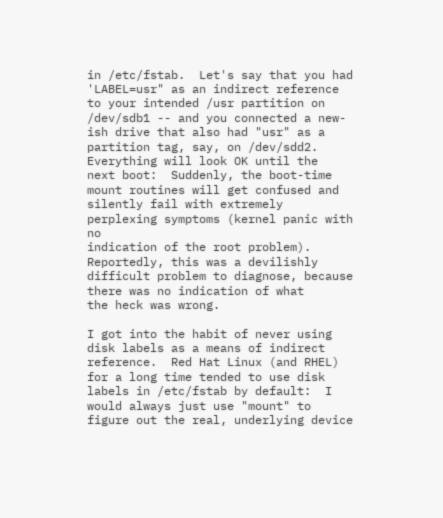in /etc/fstab.  Let's say that you had
'LABEL=usr" as an indirect reference to your intended /usr partition on
/dev/sdb1 -- and you connected a new-ish drive that also had "usr" as a
partition tag, say, on /dev/sdd2.  Everything will look OK until the
next boot:  Suddenly, the boot-time mount routines will get confused and
silently fail with extremely perplexing symptoms (kernel panic with no
indication of the root problem).  Reportedly, this was a devilishly
difficult problem to diagnose, because there was no indication of what
the heck was wrong.

I got into the habit of never using disk labels as a means of indirect
reference.  Red Hat Linux (and RHEL) for a long time tended to use disk
labels in /etc/fstab by default:  I would always just use "mount" to
figure out the real, underlying device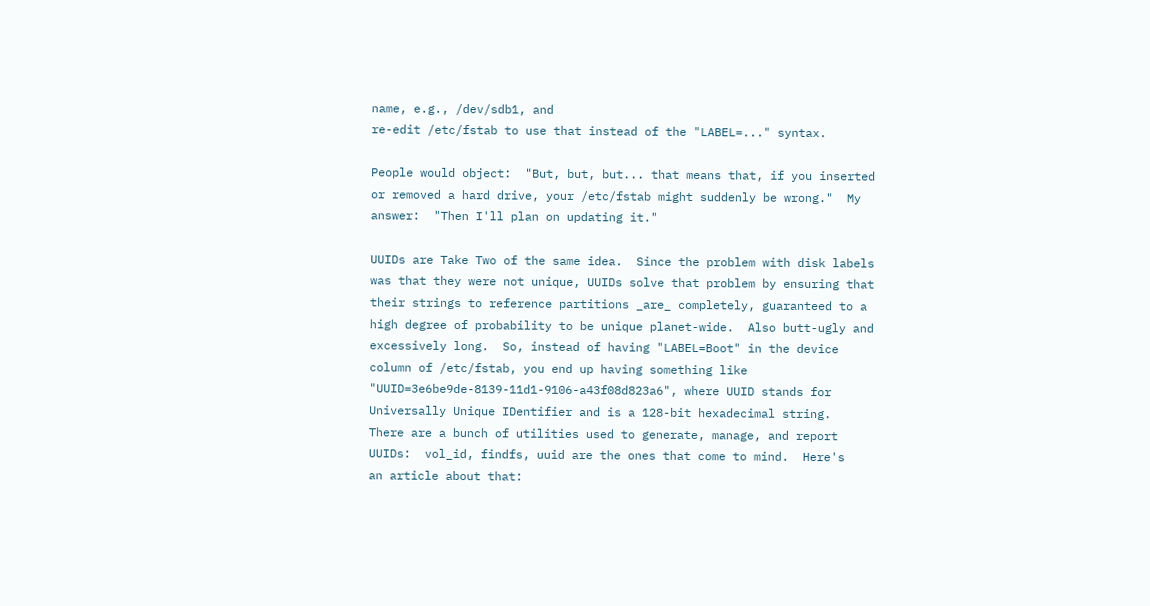name, e.g., /dev/sdb1, and
re-edit /etc/fstab to use that instead of the "LABEL=..." syntax.

People would object:  "But, but, but... that means that, if you inserted
or removed a hard drive, your /etc/fstab might suddenly be wrong."  My
answer:  "Then I'll plan on updating it."

UUIDs are Take Two of the same idea.  Since the problem with disk labels
was that they were not unique, UUIDs solve that problem by ensuring that
their strings to reference partitions _are_ completely, guaranteed to a
high degree of probability to be unique planet-wide.  Also butt-ugly and
excessively long.  So, instead of having "LABEL=Boot" in the device
column of /etc/fstab, you end up having something like
"UUID=3e6be9de-8139-11d1-9106-a43f08d823a6", where UUID stands for
Universally Unique IDentifier and is a 128-bit hexadecimal string.
There are a bunch of utilities used to generate, manage, and report
UUIDs:  vol_id, findfs, uuid are the ones that come to mind.  Here's
an article about that: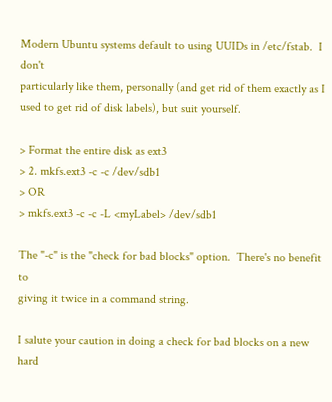Modern Ubuntu systems default to using UUIDs in /etc/fstab.  I don't
particularly like them, personally (and get rid of them exactly as I
used to get rid of disk labels), but suit yourself.

> Format the entire disk as ext3
> 2. mkfs.ext3 -c -c /dev/sdb1
> OR
> mkfs.ext3 -c -c -L <myLabel> /dev/sdb1

The "-c" is the "check for bad blocks" option.  There's no benefit to
giving it twice in a command string.

I salute your caution in doing a check for bad blocks on a new hard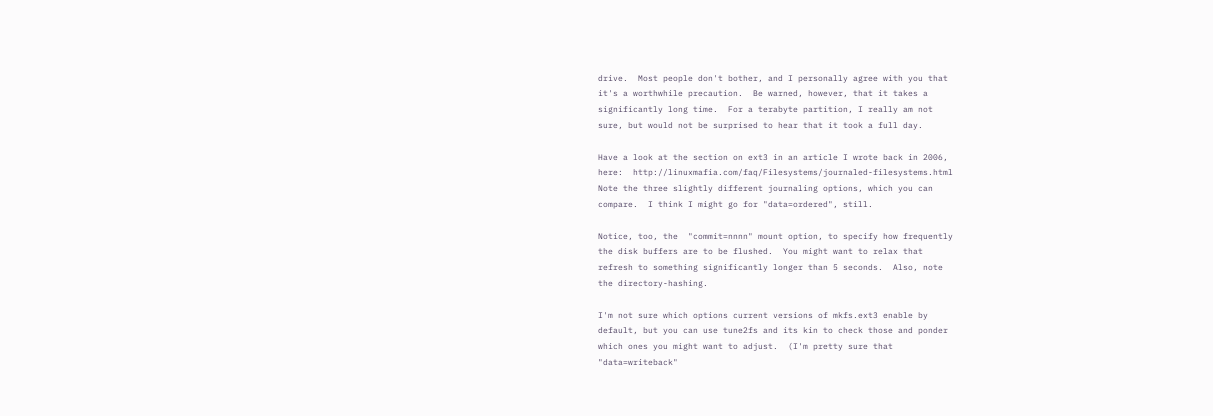drive.  Most people don't bother, and I personally agree with you that
it's a worthwhile precaution.  Be warned, however, that it takes a
significantly long time.  For a terabyte partition, I really am not
sure, but would not be surprised to hear that it took a full day.

Have a look at the section on ext3 in an article I wrote back in 2006,
here:  http://linuxmafia.com/faq/Filesystems/journaled-filesystems.html
Note the three slightly different journaling options, which you can
compare.  I think I might go for "data=ordered", still.

Notice, too, the  "commit=nnnn" mount option, to specify how frequently
the disk buffers are to be flushed.  You might want to relax that
refresh to something significantly longer than 5 seconds.  Also, note
the directory-hashing.

I'm not sure which options current versions of mkfs.ext3 enable by
default, but you can use tune2fs and its kin to check those and ponder
which ones you might want to adjust.  (I'm pretty sure that
"data=writeback"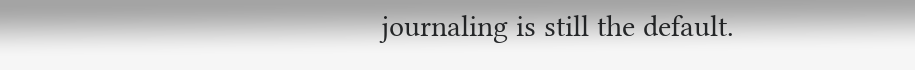journaling is still the default.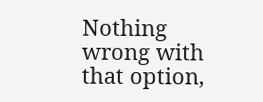Nothing wrong with
that option,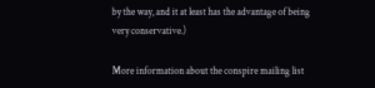by the way, and it at least has the advantage of being
very conservative.)

More information about the conspire mailing list